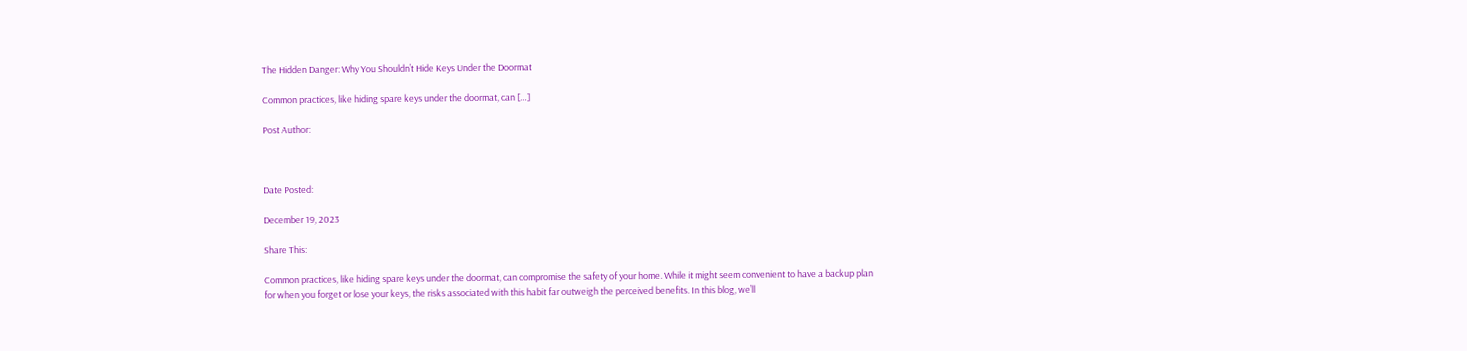The Hidden Danger: Why You Shouldn’t Hide Keys Under the Doormat

Common practices, like hiding spare keys under the doormat, can […]

Post Author:



Date Posted:

December 19, 2023

Share This:

Common practices, like hiding spare keys under the doormat, can compromise the safety of your home. While it might seem convenient to have a backup plan for when you forget or lose your keys, the risks associated with this habit far outweigh the perceived benefits. In this blog, we’ll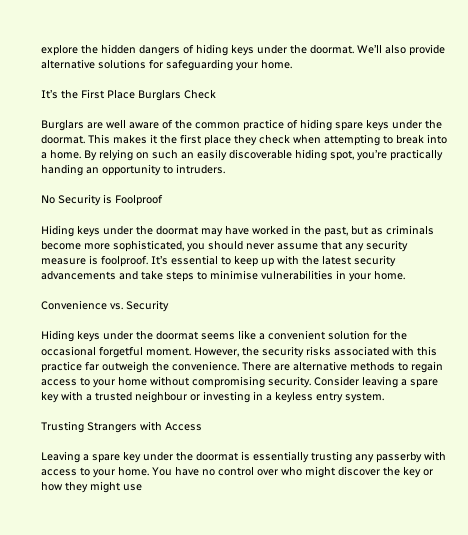explore the hidden dangers of hiding keys under the doormat. We’ll also provide alternative solutions for safeguarding your home.

It’s the First Place Burglars Check

Burglars are well aware of the common practice of hiding spare keys under the doormat. This makes it the first place they check when attempting to break into a home. By relying on such an easily discoverable hiding spot, you’re practically handing an opportunity to intruders.

No Security is Foolproof

Hiding keys under the doormat may have worked in the past, but as criminals become more sophisticated, you should never assume that any security measure is foolproof. It’s essential to keep up with the latest security advancements and take steps to minimise vulnerabilities in your home.

Convenience vs. Security

Hiding keys under the doormat seems like a convenient solution for the occasional forgetful moment. However, the security risks associated with this practice far outweigh the convenience. There are alternative methods to regain access to your home without compromising security. Consider leaving a spare key with a trusted neighbour or investing in a keyless entry system.

Trusting Strangers with Access

Leaving a spare key under the doormat is essentially trusting any passerby with access to your home. You have no control over who might discover the key or how they might use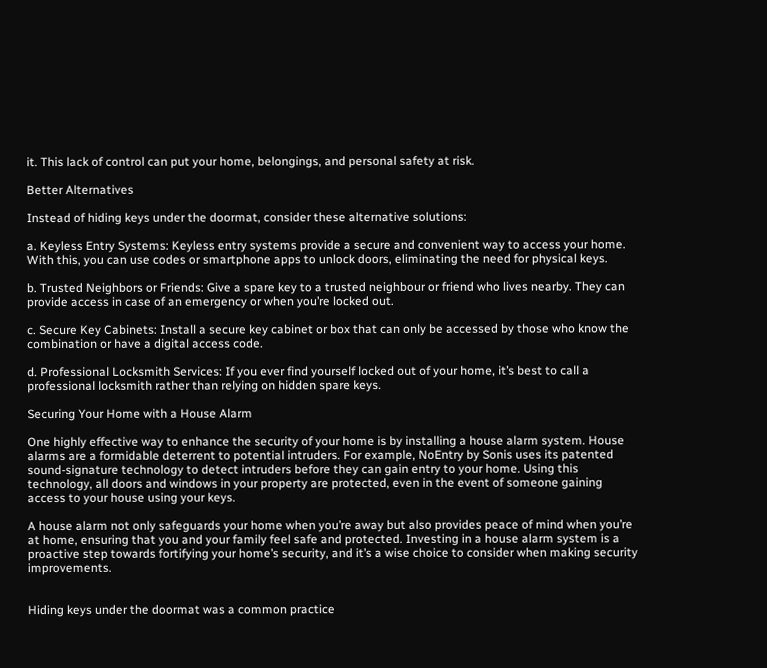it. This lack of control can put your home, belongings, and personal safety at risk.

Better Alternatives

Instead of hiding keys under the doormat, consider these alternative solutions:

a. Keyless Entry Systems: Keyless entry systems provide a secure and convenient way to access your home. With this, you can use codes or smartphone apps to unlock doors, eliminating the need for physical keys.

b. Trusted Neighbors or Friends: Give a spare key to a trusted neighbour or friend who lives nearby. They can provide access in case of an emergency or when you’re locked out.

c. Secure Key Cabinets: Install a secure key cabinet or box that can only be accessed by those who know the combination or have a digital access code.

d. Professional Locksmith Services: If you ever find yourself locked out of your home, it’s best to call a professional locksmith rather than relying on hidden spare keys.

Securing Your Home with a House Alarm

One highly effective way to enhance the security of your home is by installing a house alarm system. House alarms are a formidable deterrent to potential intruders. For example, NoEntry by Sonis uses its patented sound-signature technology to detect intruders before they can gain entry to your home. Using this technology, all doors and windows in your property are protected, even in the event of someone gaining access to your house using your keys.

A house alarm not only safeguards your home when you’re away but also provides peace of mind when you’re at home, ensuring that you and your family feel safe and protected. Investing in a house alarm system is a proactive step towards fortifying your home’s security, and it’s a wise choice to consider when making security improvements.


Hiding keys under the doormat was a common practice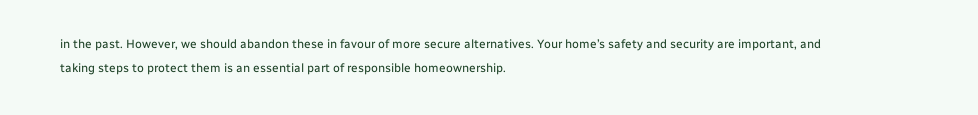in the past. However, we should abandon these in favour of more secure alternatives. Your home’s safety and security are important, and taking steps to protect them is an essential part of responsible homeownership.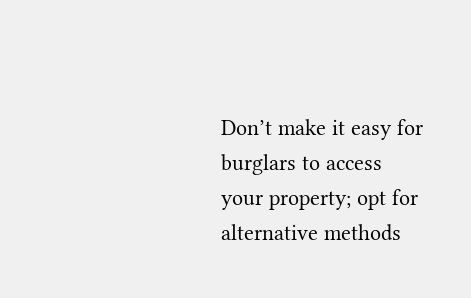Don’t make it easy for burglars to access your property; opt for alternative methods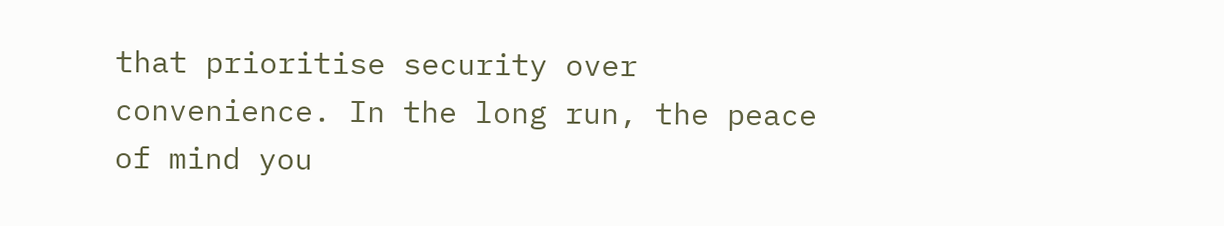that prioritise security over convenience. In the long run, the peace of mind you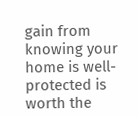gain from knowing your home is well-protected is worth the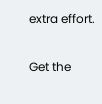extra effort.

Get the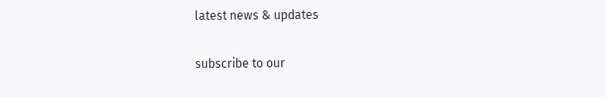latest news & updates

subscribe to our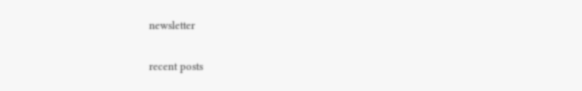newsletter

recent posts